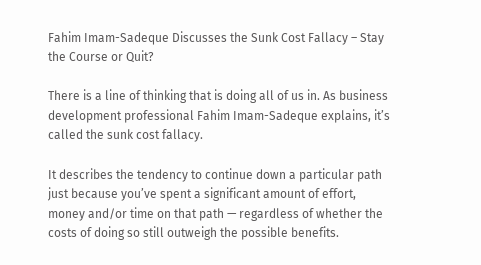Fahim Imam-Sadeque Discusses the Sunk Cost Fallacy – Stay the Course or Quit?

There is a line of thinking that is doing all of us in. As business development professional Fahim Imam-Sadeque explains, it’s called the sunk cost fallacy.

It describes the tendency to continue down a particular path just because you’ve spent a significant amount of effort, money and/or time on that path — regardless of whether the costs of doing so still outweigh the possible benefits.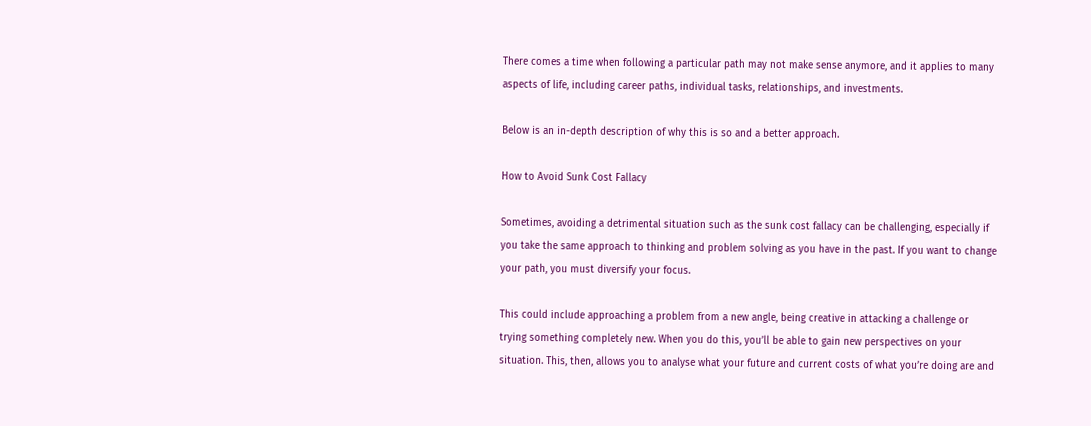There comes a time when following a particular path may not make sense anymore, and it applies to many aspects of life, including career paths, individual tasks, relationships, and investments.

Below is an in-depth description of why this is so and a better approach.

How to Avoid Sunk Cost Fallacy

Sometimes, avoiding a detrimental situation such as the sunk cost fallacy can be challenging, especially if you take the same approach to thinking and problem solving as you have in the past. If you want to change your path, you must diversify your focus.

This could include approaching a problem from a new angle, being creative in attacking a challenge or trying something completely new. When you do this, you’ll be able to gain new perspectives on your situation. This, then, allows you to analyse what your future and current costs of what you’re doing are and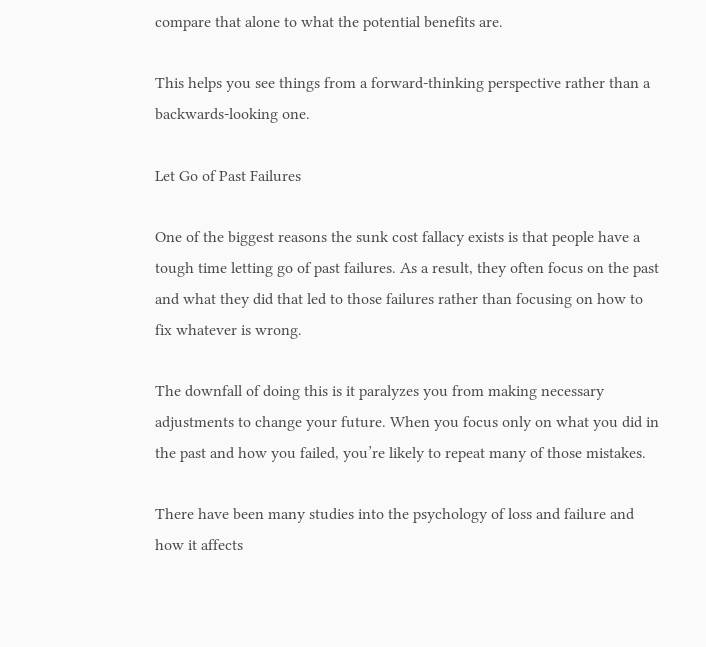compare that alone to what the potential benefits are.

This helps you see things from a forward-thinking perspective rather than a backwards-looking one.

Let Go of Past Failures

One of the biggest reasons the sunk cost fallacy exists is that people have a tough time letting go of past failures. As a result, they often focus on the past and what they did that led to those failures rather than focusing on how to fix whatever is wrong.

The downfall of doing this is it paralyzes you from making necessary adjustments to change your future. When you focus only on what you did in the past and how you failed, you’re likely to repeat many of those mistakes.

There have been many studies into the psychology of loss and failure and how it affects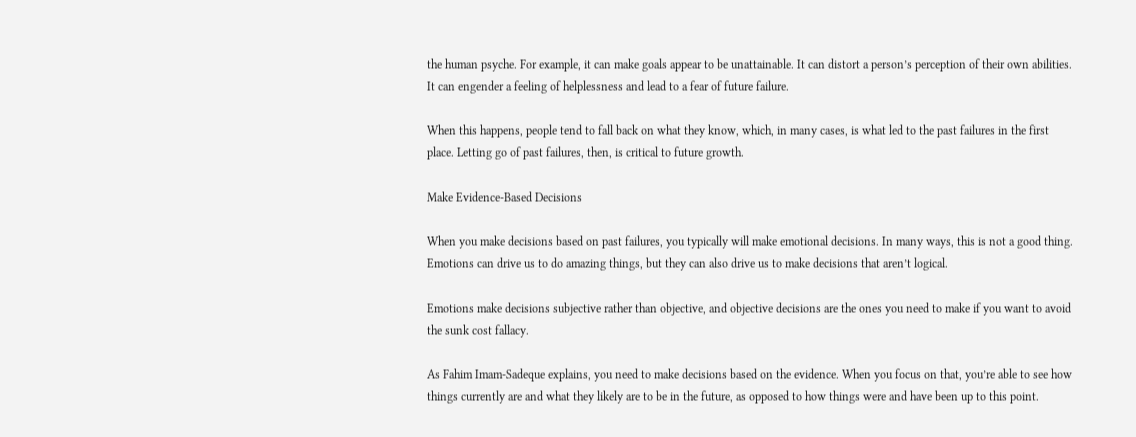the human psyche. For example, it can make goals appear to be unattainable. It can distort a person’s perception of their own abilities. It can engender a feeling of helplessness and lead to a fear of future failure.

When this happens, people tend to fall back on what they know, which, in many cases, is what led to the past failures in the first place. Letting go of past failures, then, is critical to future growth.

Make Evidence-Based Decisions

When you make decisions based on past failures, you typically will make emotional decisions. In many ways, this is not a good thing. Emotions can drive us to do amazing things, but they can also drive us to make decisions that aren’t logical.

Emotions make decisions subjective rather than objective, and objective decisions are the ones you need to make if you want to avoid the sunk cost fallacy.

As Fahim Imam-Sadeque explains, you need to make decisions based on the evidence. When you focus on that, you’re able to see how things currently are and what they likely are to be in the future, as opposed to how things were and have been up to this point.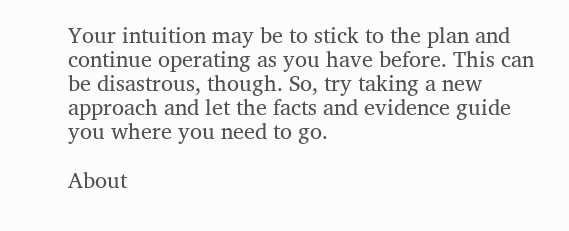Your intuition may be to stick to the plan and continue operating as you have before. This can be disastrous, though. So, try taking a new approach and let the facts and evidence guide you where you need to go.

About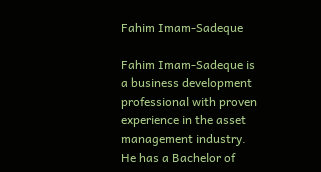Fahim Imam-Sadeque

Fahim Imam-Sadeque is a business development professional with proven experience in the asset management industry. He has a Bachelor of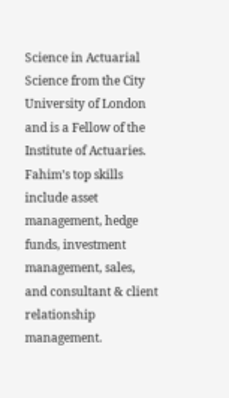Science in Actuarial Science from the City University of London and is a Fellow of the Institute of Actuaries. Fahim’s top skills include asset management, hedge funds, investment management, sales, and consultant & client relationship management.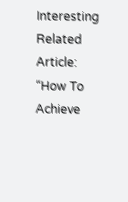Interesting Related Article: “How To Achieve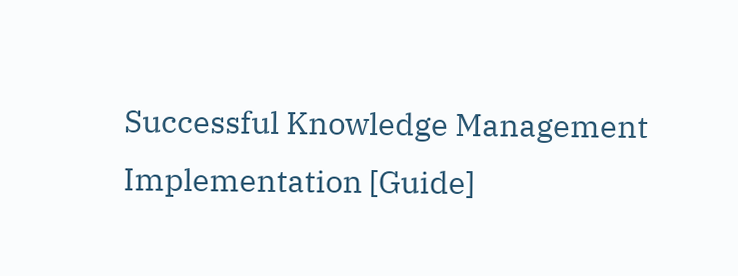Successful Knowledge Management Implementation [Guide]